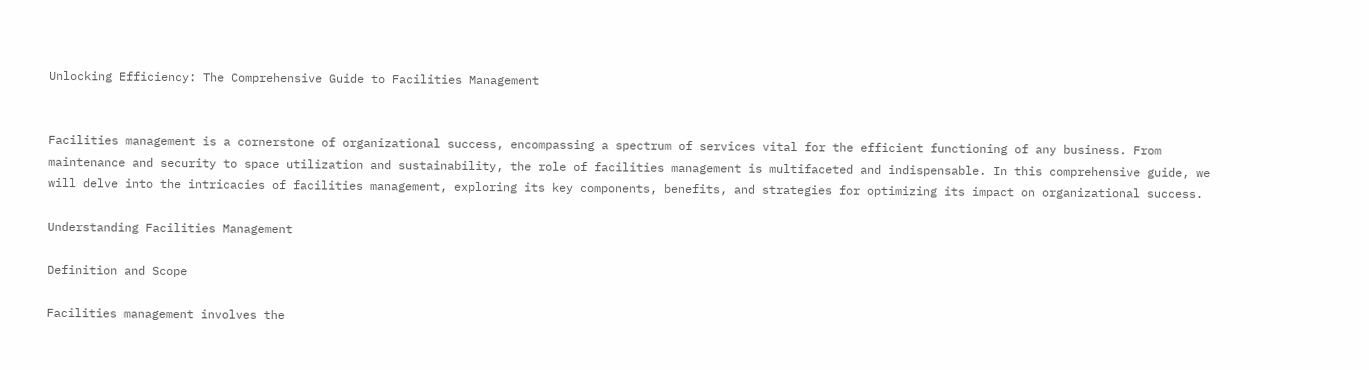Unlocking Efficiency: The Comprehensive Guide to Facilities Management


Facilities management is a cornerstone of organizational success, encompassing a spectrum of services vital for the efficient functioning of any business. From maintenance and security to space utilization and sustainability, the role of facilities management is multifaceted and indispensable. In this comprehensive guide, we will delve into the intricacies of facilities management, exploring its key components, benefits, and strategies for optimizing its impact on organizational success.

Understanding Facilities Management

Definition and Scope

Facilities management involves the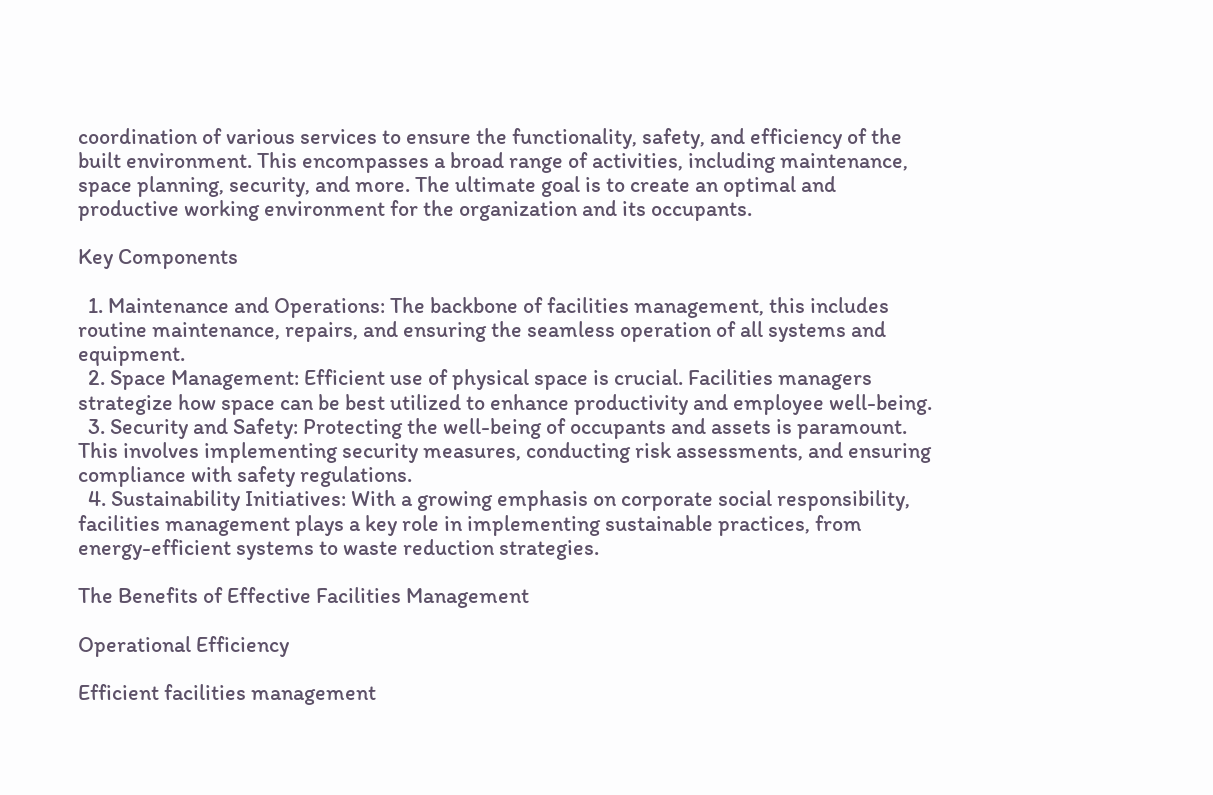coordination of various services to ensure the functionality, safety, and efficiency of the built environment. This encompasses a broad range of activities, including maintenance, space planning, security, and more. The ultimate goal is to create an optimal and productive working environment for the organization and its occupants.

Key Components

  1. Maintenance and Operations: The backbone of facilities management, this includes routine maintenance, repairs, and ensuring the seamless operation of all systems and equipment.
  2. Space Management: Efficient use of physical space is crucial. Facilities managers strategize how space can be best utilized to enhance productivity and employee well-being.
  3. Security and Safety: Protecting the well-being of occupants and assets is paramount. This involves implementing security measures, conducting risk assessments, and ensuring compliance with safety regulations.
  4. Sustainability Initiatives: With a growing emphasis on corporate social responsibility, facilities management plays a key role in implementing sustainable practices, from energy-efficient systems to waste reduction strategies.

The Benefits of Effective Facilities Management

Operational Efficiency

Efficient facilities management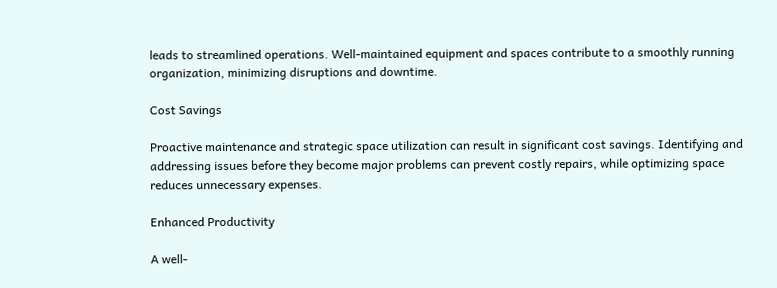leads to streamlined operations. Well-maintained equipment and spaces contribute to a smoothly running organization, minimizing disruptions and downtime.

Cost Savings

Proactive maintenance and strategic space utilization can result in significant cost savings. Identifying and addressing issues before they become major problems can prevent costly repairs, while optimizing space reduces unnecessary expenses.

Enhanced Productivity

A well-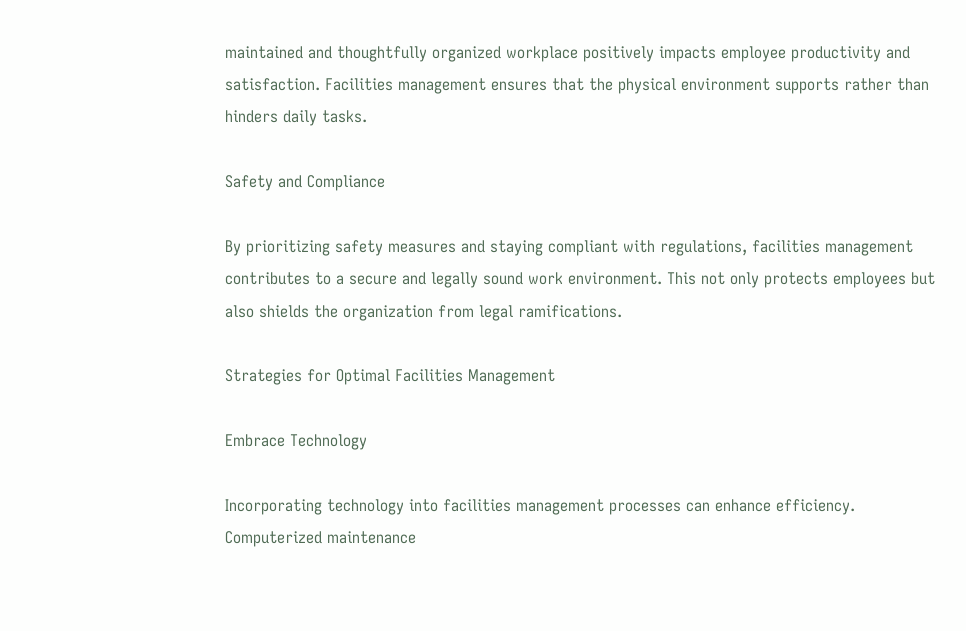maintained and thoughtfully organized workplace positively impacts employee productivity and satisfaction. Facilities management ensures that the physical environment supports rather than hinders daily tasks.

Safety and Compliance

By prioritizing safety measures and staying compliant with regulations, facilities management contributes to a secure and legally sound work environment. This not only protects employees but also shields the organization from legal ramifications.

Strategies for Optimal Facilities Management

Embrace Technology

Incorporating technology into facilities management processes can enhance efficiency. Computerized maintenance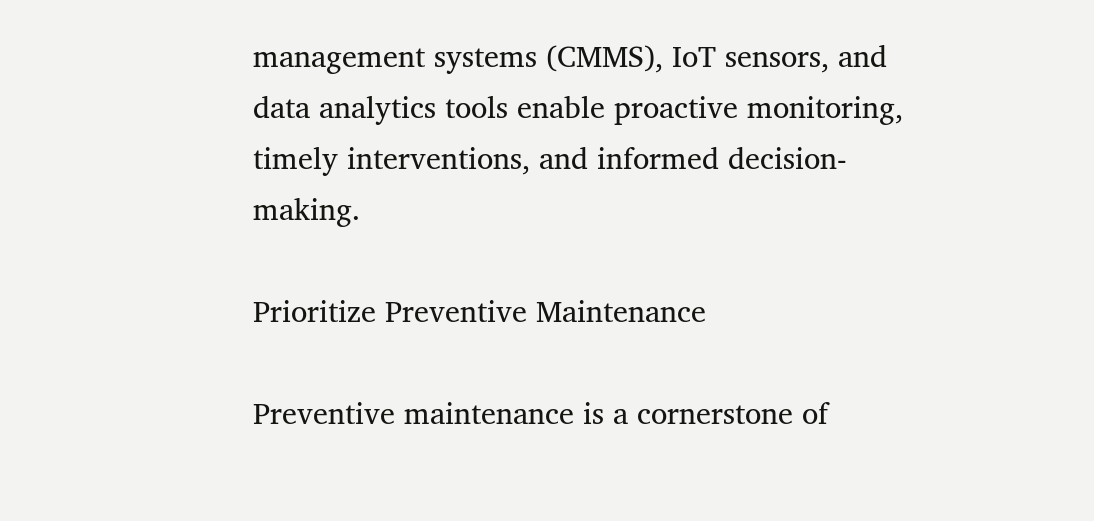management systems (CMMS), IoT sensors, and data analytics tools enable proactive monitoring, timely interventions, and informed decision-making.

Prioritize Preventive Maintenance

Preventive maintenance is a cornerstone of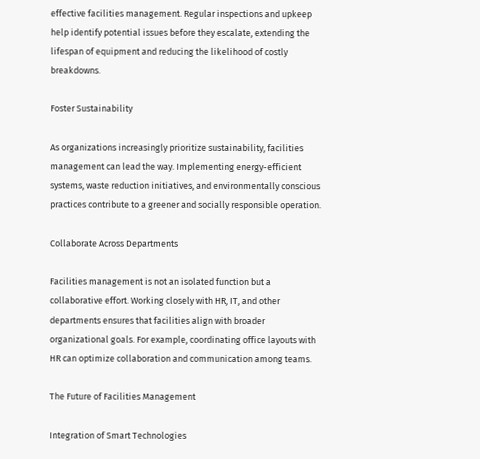effective facilities management. Regular inspections and upkeep help identify potential issues before they escalate, extending the lifespan of equipment and reducing the likelihood of costly breakdowns.

Foster Sustainability

As organizations increasingly prioritize sustainability, facilities management can lead the way. Implementing energy-efficient systems, waste reduction initiatives, and environmentally conscious practices contribute to a greener and socially responsible operation.

Collaborate Across Departments

Facilities management is not an isolated function but a collaborative effort. Working closely with HR, IT, and other departments ensures that facilities align with broader organizational goals. For example, coordinating office layouts with HR can optimize collaboration and communication among teams.

The Future of Facilities Management

Integration of Smart Technologies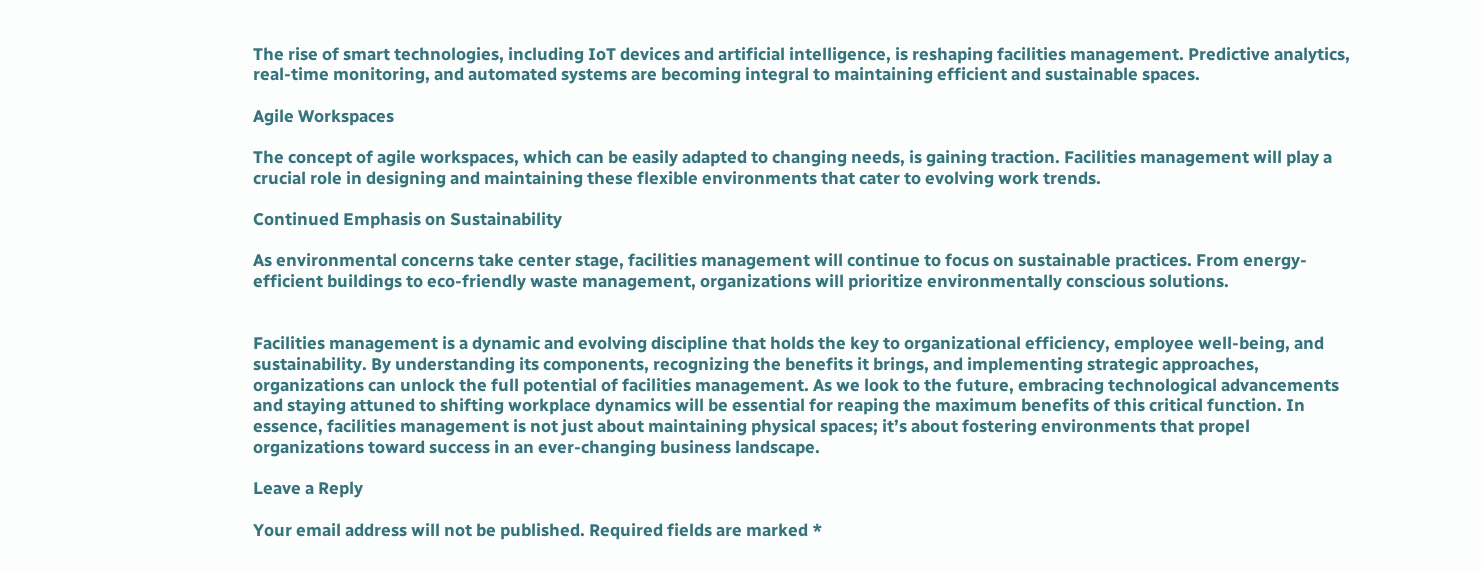The rise of smart technologies, including IoT devices and artificial intelligence, is reshaping facilities management. Predictive analytics, real-time monitoring, and automated systems are becoming integral to maintaining efficient and sustainable spaces.

Agile Workspaces

The concept of agile workspaces, which can be easily adapted to changing needs, is gaining traction. Facilities management will play a crucial role in designing and maintaining these flexible environments that cater to evolving work trends.

Continued Emphasis on Sustainability

As environmental concerns take center stage, facilities management will continue to focus on sustainable practices. From energy-efficient buildings to eco-friendly waste management, organizations will prioritize environmentally conscious solutions.


Facilities management is a dynamic and evolving discipline that holds the key to organizational efficiency, employee well-being, and sustainability. By understanding its components, recognizing the benefits it brings, and implementing strategic approaches, organizations can unlock the full potential of facilities management. As we look to the future, embracing technological advancements and staying attuned to shifting workplace dynamics will be essential for reaping the maximum benefits of this critical function. In essence, facilities management is not just about maintaining physical spaces; it’s about fostering environments that propel organizations toward success in an ever-changing business landscape.

Leave a Reply

Your email address will not be published. Required fields are marked *